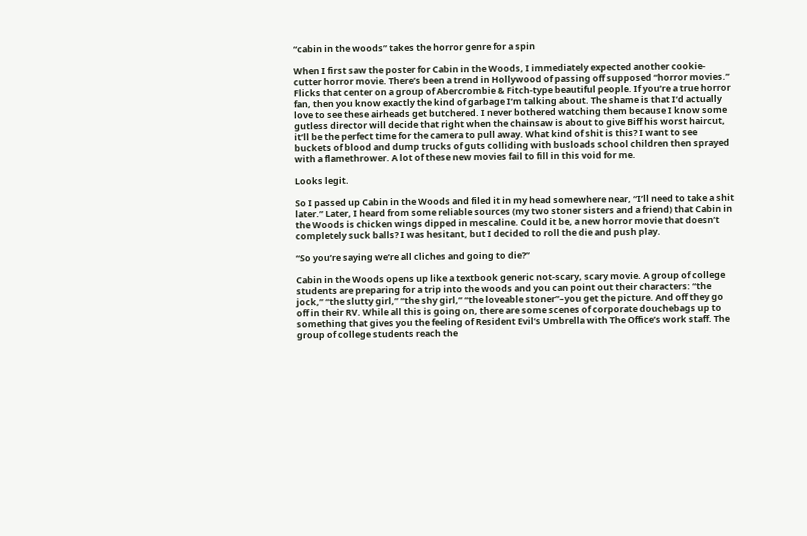“cabin in the woods” takes the horror genre for a spin

When I first saw the poster for Cabin in the Woods, I immediately expected another cookie-cutter horror movie. There’s been a trend in Hollywood of passing off supposed “horror movies.” Flicks that center on a group of Abercrombie & Fitch-type beautiful people. If you’re a true horror fan, then you know exactly the kind of garbage I’m talking about. The shame is that I’d actually love to see these airheads get butchered. I never bothered watching them because I know some gutless director will decide that right when the chainsaw is about to give Biff his worst haircut, it’ll be the perfect time for the camera to pull away. What kind of shit is this? I want to see buckets of blood and dump trucks of guts colliding with busloads school children then sprayed with a flamethrower. A lot of these new movies fail to fill in this void for me.

Looks legit.

So I passed up Cabin in the Woods and filed it in my head somewhere near, “I’ll need to take a shit later.” Later, I heard from some reliable sources (my two stoner sisters and a friend) that Cabin in the Woods is chicken wings dipped in mescaline. Could it be, a new horror movie that doesn’t completely suck balls? I was hesitant, but I decided to roll the die and push play.

“So you’re saying we’re all cliches and going to die?”

Cabin in the Woods opens up like a textbook generic not-scary, scary movie. A group of college students are preparing for a trip into the woods and you can point out their characters: “the jock,” “the slutty girl,” “the shy girl,” “the loveable stoner”–you get the picture. And off they go off in their RV. While all this is going on, there are some scenes of corporate douchebags up to something that gives you the feeling of Resident Evil’s Umbrella with The Office’s work staff. The group of college students reach the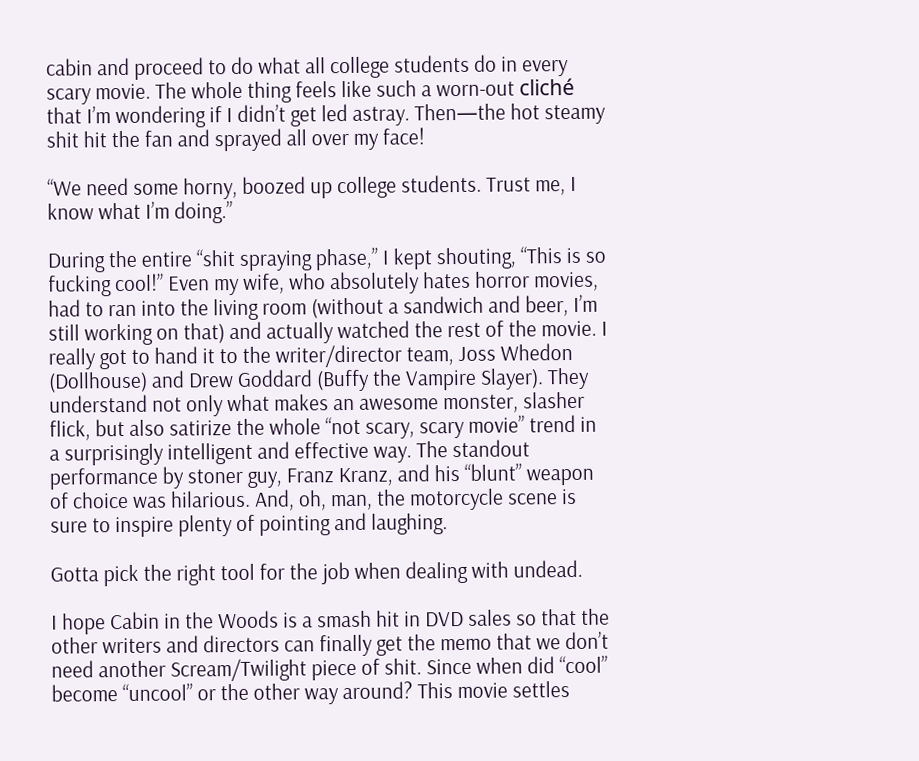cabin and proceed to do what all college students do in every scary movie. The whole thing feels like such a worn-out cliché that I’m wondering if I didn’t get led astray. Then—the hot steamy shit hit the fan and sprayed all over my face!

“We need some horny, boozed up college students. Trust me, I know what I’m doing.”

During the entire “shit spraying phase,” I kept shouting, “This is so fucking cool!” Even my wife, who absolutely hates horror movies, had to ran into the living room (without a sandwich and beer, I’m still working on that) and actually watched the rest of the movie. I really got to hand it to the writer/director team, Joss Whedon (Dollhouse) and Drew Goddard (Buffy the Vampire Slayer). They understand not only what makes an awesome monster, slasher flick, but also satirize the whole “not scary, scary movie” trend in a surprisingly intelligent and effective way. The standout performance by stoner guy, Franz Kranz, and his “blunt” weapon of choice was hilarious. And, oh, man, the motorcycle scene is sure to inspire plenty of pointing and laughing.

Gotta pick the right tool for the job when dealing with undead.

I hope Cabin in the Woods is a smash hit in DVD sales so that the other writers and directors can finally get the memo that we don’t need another Scream/Twilight piece of shit. Since when did “cool” become “uncool” or the other way around? This movie settles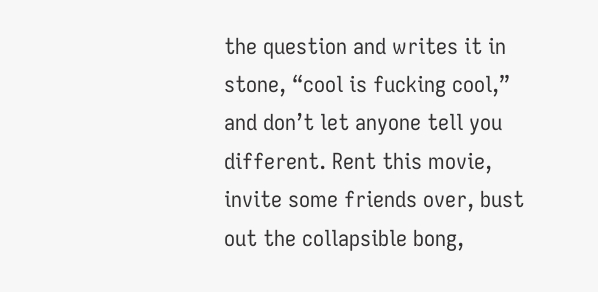the question and writes it in stone, “cool is fucking cool,” and don’t let anyone tell you different. Rent this movie, invite some friends over, bust out the collapsible bong,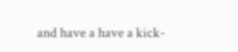and have a have a kick-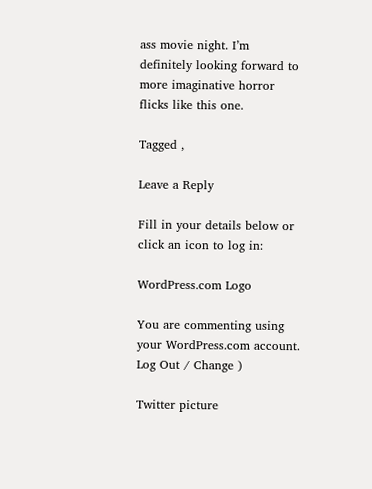ass movie night. I’m definitely looking forward to more imaginative horror flicks like this one.

Tagged ,

Leave a Reply

Fill in your details below or click an icon to log in:

WordPress.com Logo

You are commenting using your WordPress.com account. Log Out / Change )

Twitter picture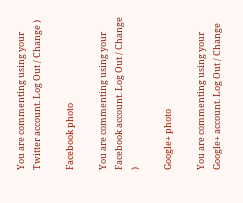You are commenting using your Twitter account. Log Out / Change )

Facebook photo

You are commenting using your Facebook account. Log Out / Change )

Google+ photo

You are commenting using your Google+ account. Log Out / Change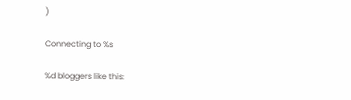)

Connecting to %s

%d bloggers like this: